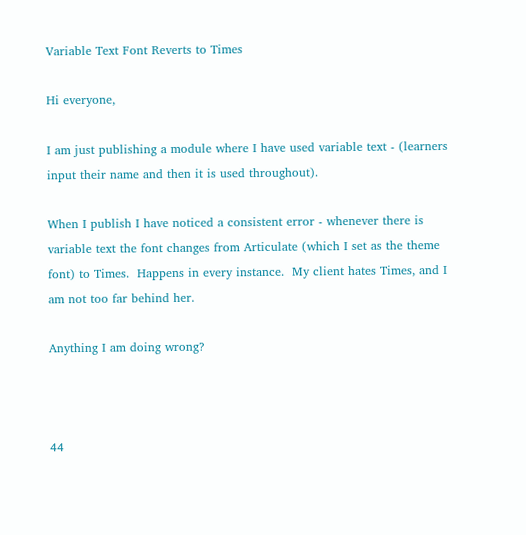Variable Text Font Reverts to Times

Hi everyone,

I am just publishing a module where I have used variable text - (learners input their name and then it is used throughout).

When I publish I have noticed a consistent error - whenever there is variable text the font changes from Articulate (which I set as the theme font) to Times.  Happens in every instance.  My client hates Times, and I am not too far behind her.

Anything I am doing wrong?



44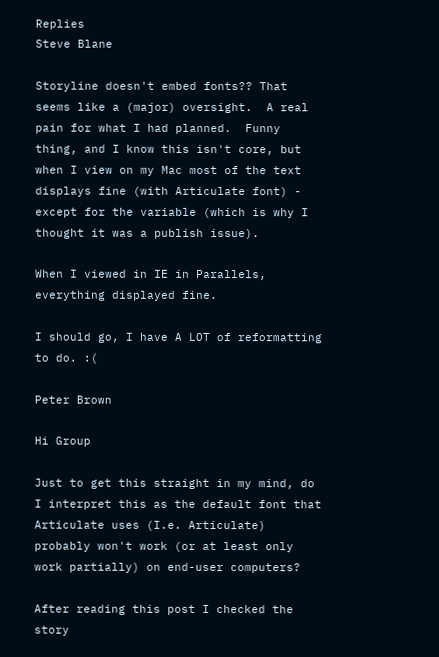Replies
Steve Blane

Storyline doesn't embed fonts?? That seems like a (major) oversight.  A real pain for what I had planned.  Funny thing, and I know this isn't core, but when I view on my Mac most of the text displays fine (with Articulate font) - except for the variable (which is why I thought it was a publish issue).

When I viewed in IE in Parallels, everything displayed fine.

I should go, I have A LOT of reformatting to do. :(

Peter Brown

Hi Group

Just to get this straight in my mind, do I interpret this as the default font that Articulate uses (I.e. Articulate) probably won't work (or at least only work partially) on end-user computers?

After reading this post I checked the story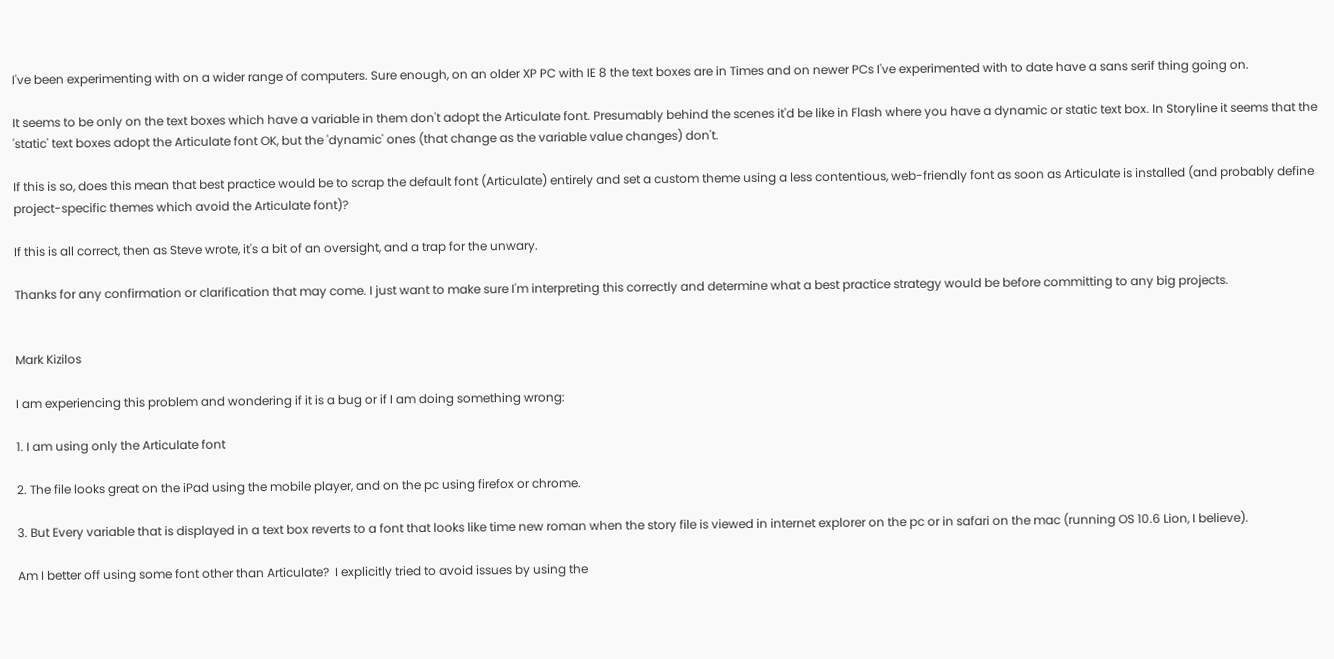I've been experimenting with on a wider range of computers. Sure enough, on an older XP PC with IE 8 the text boxes are in Times and on newer PCs I've experimented with to date have a sans serif thing going on.

It seems to be only on the text boxes which have a variable in them don't adopt the Articulate font. Presumably behind the scenes it'd be like in Flash where you have a dynamic or static text box. In Storyline it seems that the 'static' text boxes adopt the Articulate font OK, but the 'dynamic' ones (that change as the variable value changes) don't.

If this is so, does this mean that best practice would be to scrap the default font (Articulate) entirely and set a custom theme using a less contentious, web-friendly font as soon as Articulate is installed (and probably define project-specific themes which avoid the Articulate font)?

If this is all correct, then as Steve wrote, it's a bit of an oversight, and a trap for the unwary.

Thanks for any confirmation or clarification that may come. I just want to make sure I'm interpreting this correctly and determine what a best practice strategy would be before committing to any big projects.


Mark Kizilos

I am experiencing this problem and wondering if it is a bug or if I am doing something wrong:

1. I am using only the Articulate font

2. The file looks great on the iPad using the mobile player, and on the pc using firefox or chrome.

3. But Every variable that is displayed in a text box reverts to a font that looks like time new roman when the story file is viewed in internet explorer on the pc or in safari on the mac (running OS 10.6 Lion, I believe).

Am I better off using some font other than Articulate?  I explicitly tried to avoid issues by using the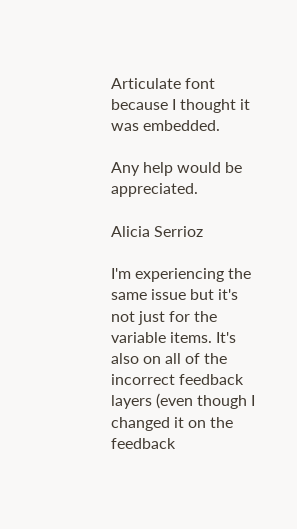Articulate font because I thought it was embedded.

Any help would be appreciated.

Alicia Serrioz

I'm experiencing the same issue but it's not just for the variable items. It's also on all of the incorrect feedback layers (even though I changed it on the feedback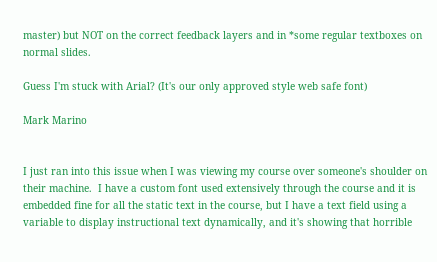master) but NOT on the correct feedback layers and in *some regular textboxes on normal slides.

Guess I'm stuck with Arial? (It's our only approved style web safe font)

Mark Marino


I just ran into this issue when I was viewing my course over someone's shoulder on their machine.  I have a custom font used extensively through the course and it is embedded fine for all the static text in the course, but I have a text field using a variable to display instructional text dynamically, and it's showing that horrible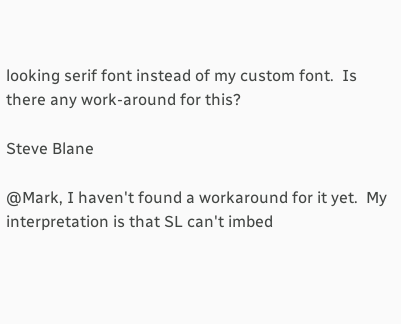looking serif font instead of my custom font.  Is there any work-around for this?

Steve Blane

@Mark, I haven't found a workaround for it yet.  My interpretation is that SL can't imbed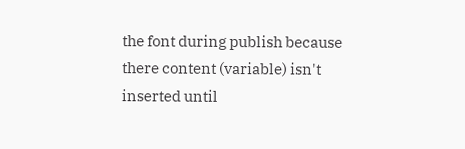the font during publish because there content (variable) isn't inserted until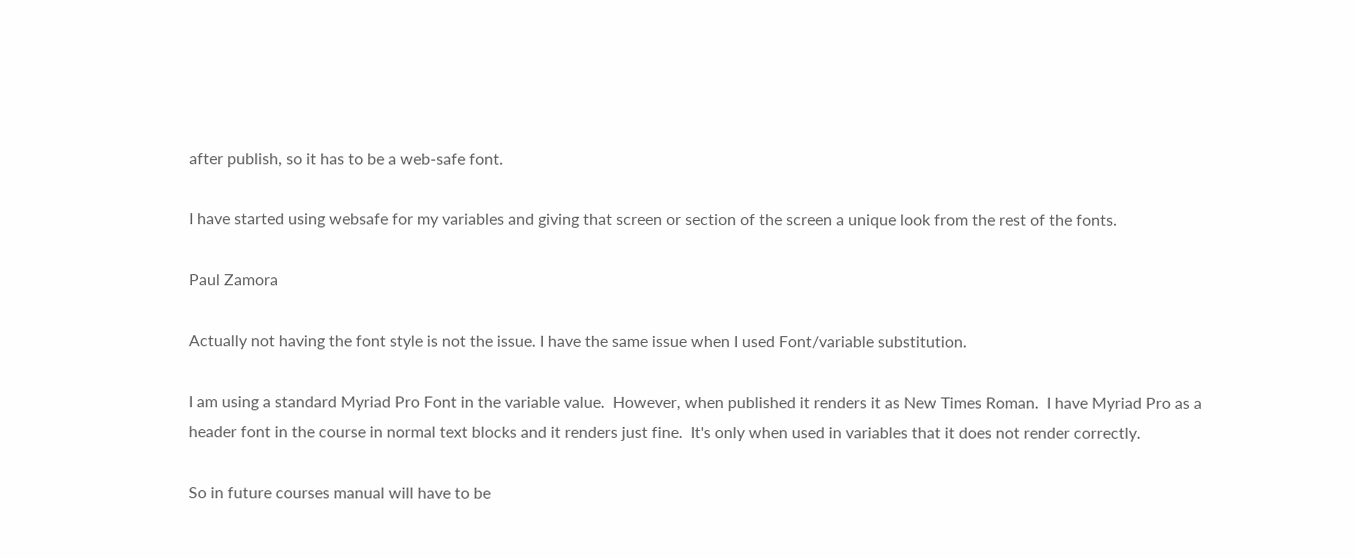after publish, so it has to be a web-safe font.

I have started using websafe for my variables and giving that screen or section of the screen a unique look from the rest of the fonts.

Paul Zamora

Actually not having the font style is not the issue. I have the same issue when I used Font/variable substitution.

I am using a standard Myriad Pro Font in the variable value.  However, when published it renders it as New Times Roman.  I have Myriad Pro as a header font in the course in normal text blocks and it renders just fine.  It's only when used in variables that it does not render correctly.

So in future courses manual will have to be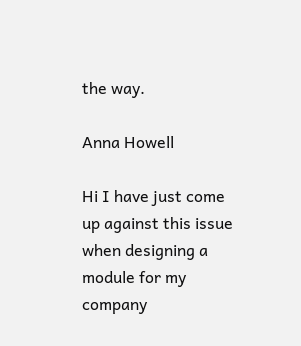the way.

Anna Howell

Hi I have just come up against this issue when designing a module for my company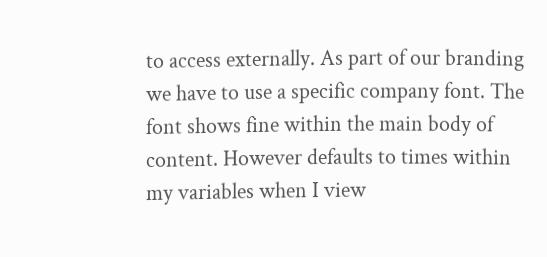to access externally. As part of our branding we have to use a specific company font. The font shows fine within the main body of content. However defaults to times within my variables when I view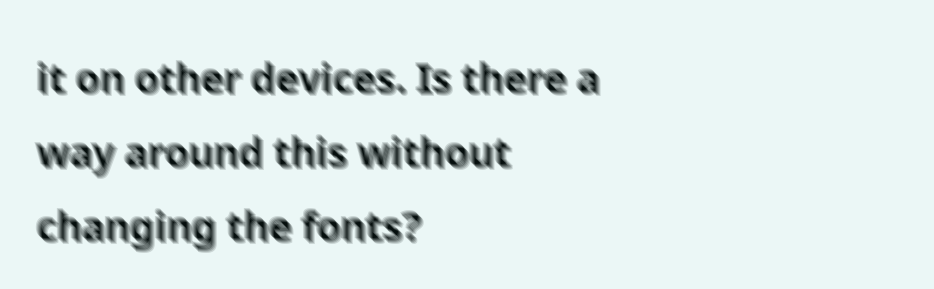it on other devices. Is there a way around this without changing the fonts?